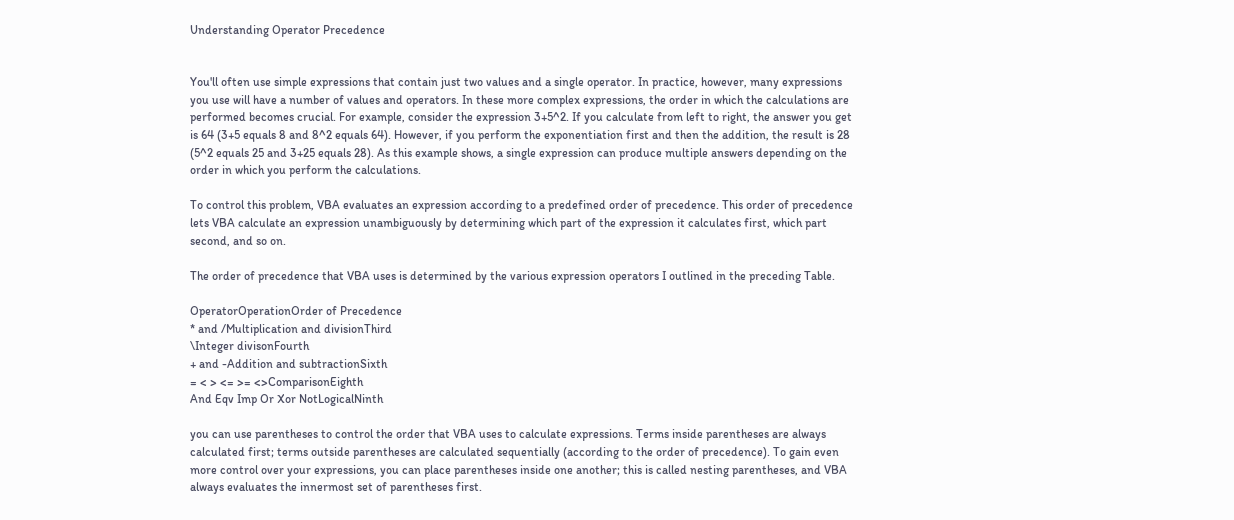Understanding Operator Precedence


You'll often use simple expressions that contain just two values and a single operator. In practice, however, many expressions you use will have a number of values and operators. In these more complex expressions, the order in which the calculations are performed becomes crucial. For example, consider the expression 3+5^2. If you calculate from left to right, the answer you get is 64 (3+5 equals 8 and 8^2 equals 64). However, if you perform the exponentiation first and then the addition, the result is 28 (5^2 equals 25 and 3+25 equals 28). As this example shows, a single expression can produce multiple answers depending on the order in which you perform the calculations.

To control this problem, VBA evaluates an expression according to a predefined order of precedence. This order of precedence lets VBA calculate an expression unambiguously by determining which part of the expression it calculates first, which part second, and so on.

The order of precedence that VBA uses is determined by the various expression operators I outlined in the preceding Table.

OperatorOperationOrder of Precedence
* and /Multiplication and divisionThird
\Integer divisonFourth
+ and -Addition and subtractionSixth
= < > <= >= <>ComparisonEighth
And Eqv Imp Or Xor NotLogicalNinth

you can use parentheses to control the order that VBA uses to calculate expressions. Terms inside parentheses are always calculated first; terms outside parentheses are calculated sequentially (according to the order of precedence). To gain even more control over your expressions, you can place parentheses inside one another; this is called nesting parentheses, and VBA always evaluates the innermost set of parentheses first.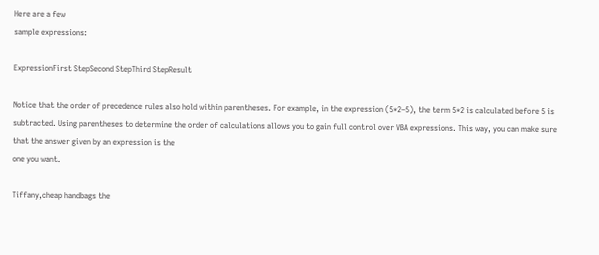Here are a few
sample expressions:

ExpressionFirst StepSecond StepThird StepResult

Notice that the order of precedence rules also hold within parentheses. For example, in the expression (5*2–5), the term 5*2 is calculated before 5 is subtracted. Using parentheses to determine the order of calculations allows you to gain full control over VBA expressions. This way, you can make sure that the answer given by an expression is the
one you want.

Tiffany,cheap handbags the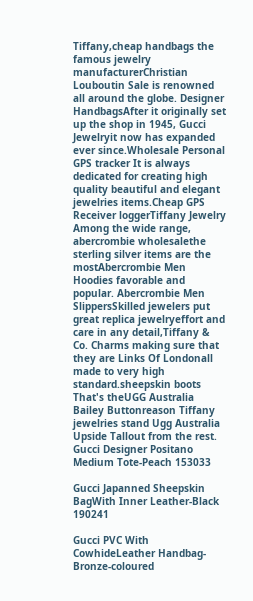Tiffany,cheap handbags the famous jewelry manufacturerChristian Louboutin Sale is renowned all around the globe. Designer HandbagsAfter it originally set up the shop in 1945, Gucci Jewelryit now has expanded ever since.Wholesale Personal GPS tracker It is always dedicated for creating high quality beautiful and elegant jewelries items.Cheap GPS Receiver loggerTiffany Jewelry Among the wide range, abercrombie wholesalethe sterling silver items are the mostAbercrombie Men Hoodies favorable and popular. Abercrombie Men SlippersSkilled jewelers put great replica jewelryeffort and care in any detail,Tiffany & Co. Charms making sure that they are Links Of Londonall made to very high standard.sheepskin boots That's theUGG Australia Bailey Buttonreason Tiffany jewelries stand Ugg Australia Upside Tallout from the rest.
Gucci Designer Positano Medium Tote-Peach 153033

Gucci Japanned Sheepskin BagWith Inner Leather-Black 190241

Gucci PVC With CowhideLeather Handbag-Bronze-coloured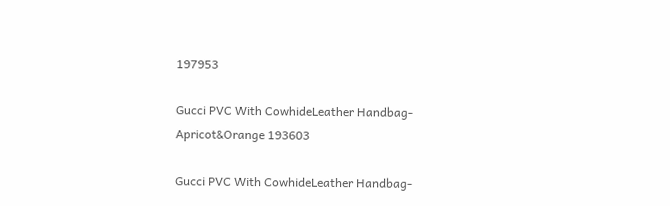197953

Gucci PVC With CowhideLeather Handbag-Apricot&Orange 193603

Gucci PVC With CowhideLeather Handbag-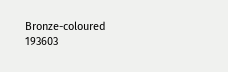Bronze-coloured 193603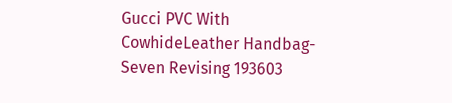Gucci PVC With CowhideLeather Handbag-Seven Revising 193603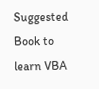Suggested Book to learn VBA